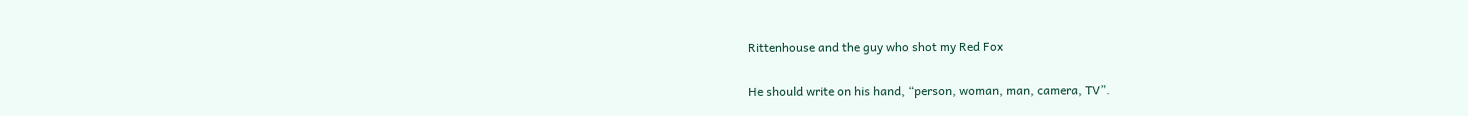Rittenhouse and the guy who shot my Red Fox

He should write on his hand, “person, woman, man, camera, TV”.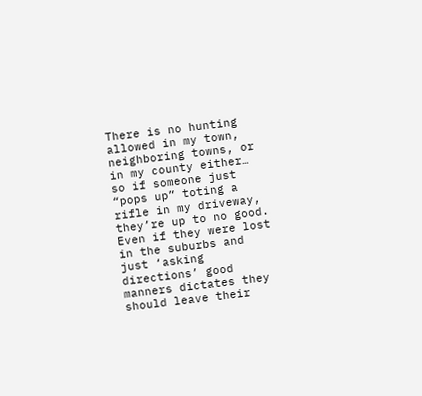There is no hunting allowed in my town, neighboring towns, or in my county either… so if someone just “pops up” toting a rifle in my driveway, they’re up to no good. Even if they were lost in the suburbs and just ‘asking directions’ good manners dictates they should leave their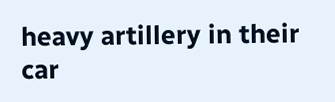heavy artillery in their car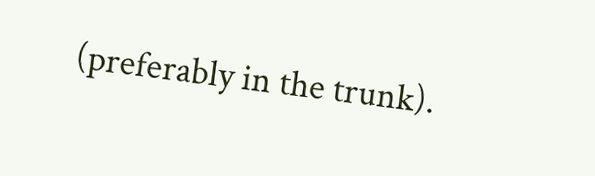(preferably in the trunk).